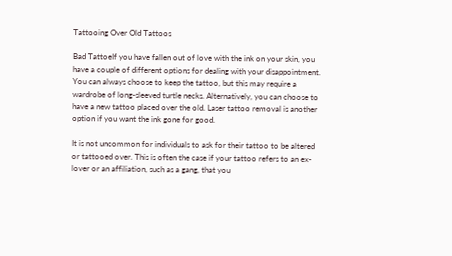Tattooing Over Old Tattoos

Bad TattoeIf you have fallen out of love with the ink on your skin, you have a couple of different options for dealing with your disappointment. You can always choose to keep the tattoo, but this may require a wardrobe of long-sleeved turtle necks. Alternatively, you can choose to have a new tattoo placed over the old. Laser tattoo removal is another option if you want the ink gone for good.

It is not uncommon for individuals to ask for their tattoo to be altered or tattooed over. This is often the case if your tattoo refers to an ex-lover or an affiliation, such as a gang, that you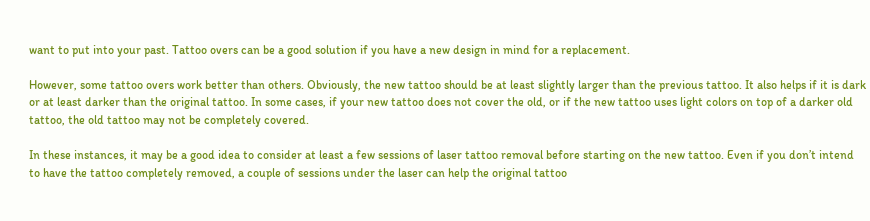want to put into your past. Tattoo overs can be a good solution if you have a new design in mind for a replacement.

However, some tattoo overs work better than others. Obviously, the new tattoo should be at least slightly larger than the previous tattoo. It also helps if it is dark or at least darker than the original tattoo. In some cases, if your new tattoo does not cover the old, or if the new tattoo uses light colors on top of a darker old tattoo, the old tattoo may not be completely covered.

In these instances, it may be a good idea to consider at least a few sessions of laser tattoo removal before starting on the new tattoo. Even if you don’t intend to have the tattoo completely removed, a couple of sessions under the laser can help the original tattoo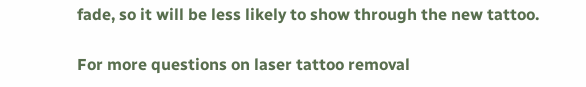fade, so it will be less likely to show through the new tattoo.

For more questions on laser tattoo removal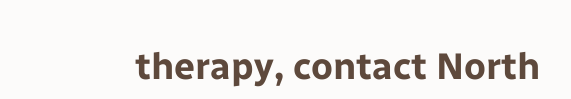therapy, contact North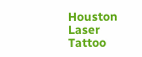Houston Laser Tattoo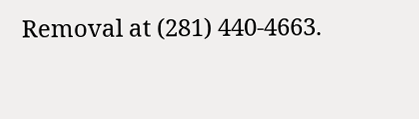Removal at (281) 440-4663.